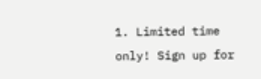1. Limited time only! Sign up for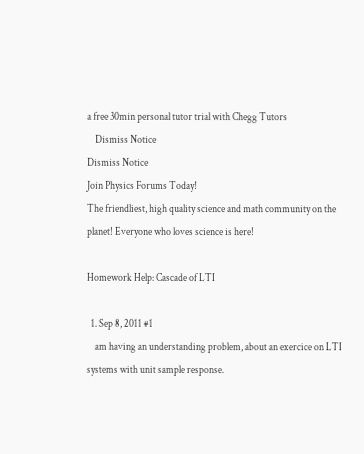a free 30min personal tutor trial with Chegg Tutors
    Dismiss Notice
Dismiss Notice
Join Physics Forums Today!
The friendliest, high quality science and math community on the planet! Everyone who loves science is here!

Homework Help: Cascade of LTI

  1. Sep 8, 2011 #1
    am having an understanding problem, about an exercice on LTI systems with unit sample response.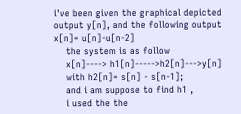i've been given the graphical depicted output y[n], and the following output x[n]= u[n]-u[n-2]
    the system is as follow
    x[n]----> h1[n]----->h2[n]--->y[n]
    with h2[n]= s[n] - s[n-1];
    and i am suppose to find h1 ,
    i used the the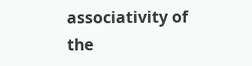associativity of the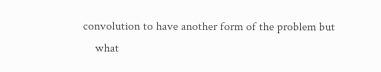convolution to have another form of the problem but
    what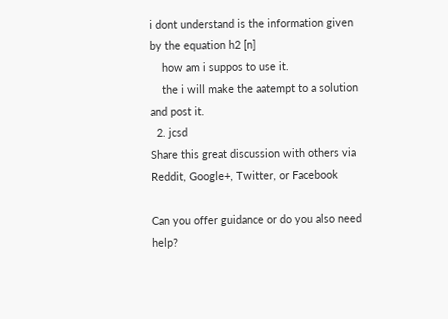i dont understand is the information given by the equation h2 [n]
    how am i suppos to use it.
    the i will make the aatempt to a solution and post it.
  2. jcsd
Share this great discussion with others via Reddit, Google+, Twitter, or Facebook

Can you offer guidance or do you also need help?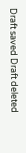Draft saved Draft deleted